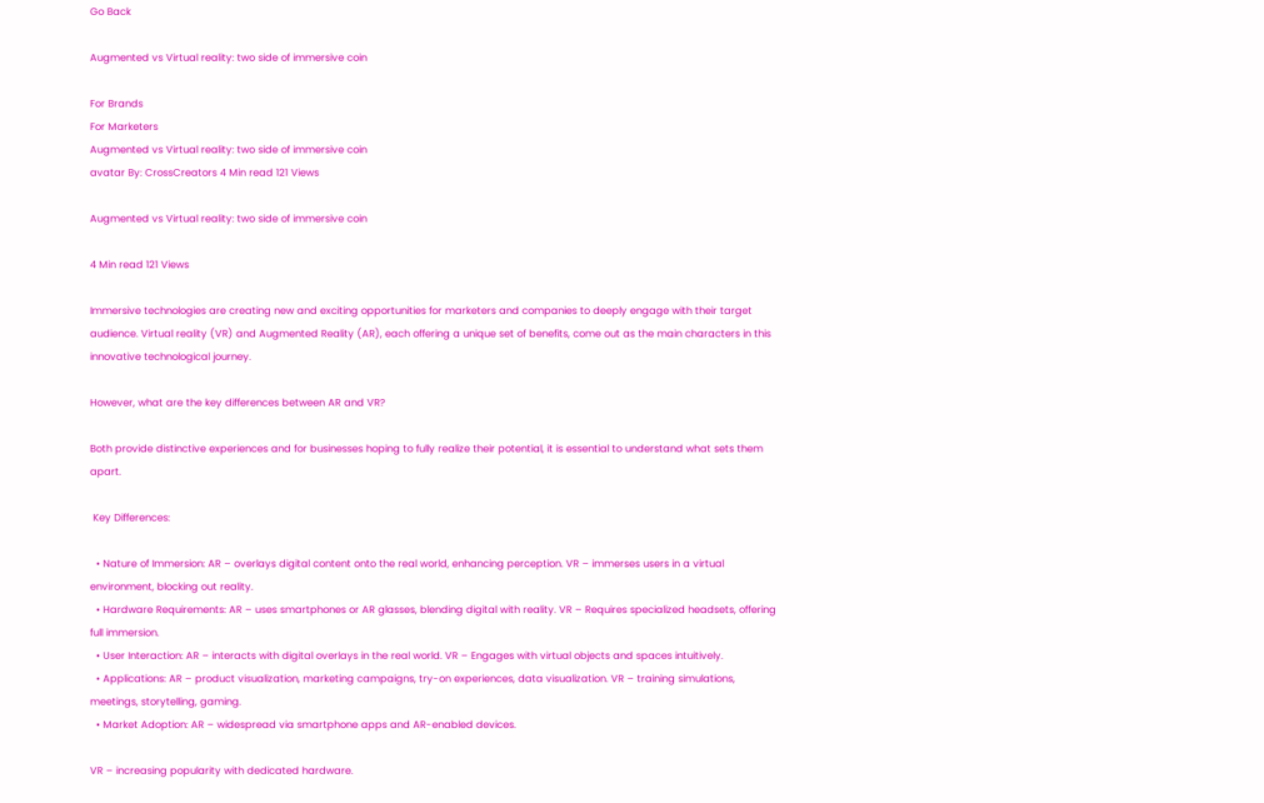Go Back

Augmented vs Virtual reality: two side of immersive coin

For Brands
For Marketers
Augmented vs Virtual reality: two side of immersive coin
avatar By: CrossCreators 4 Min read 121 Views

Augmented vs Virtual reality: two side of immersive coin

4 Min read 121 Views

Immersive technologies are creating new and exciting opportunities for marketers and companies to deeply engage with their target audience. Virtual reality (VR) and Augmented Reality (AR), each offering a unique set of benefits, come out as the main characters in this innovative technological journey.

However, what are the key differences between AR and VR?

Both provide distinctive experiences and for businesses hoping to fully realize their potential, it is essential to understand what sets them apart.

 Key Differences:

  • Nature of Immersion: AR – overlays digital content onto the real world, enhancing perception. VR – immerses users in a virtual environment, blocking out reality.
  • Hardware Requirements: AR – uses smartphones or AR glasses, blending digital with reality. VR – Requires specialized headsets, offering full immersion.
  • User Interaction: AR – interacts with digital overlays in the real world. VR – Engages with virtual objects and spaces intuitively.
  • Applications: AR – product visualization, marketing campaigns, try-on experiences, data visualization. VR – training simulations, meetings, storytelling, gaming.
  • Market Adoption: AR – widespread via smartphone apps and AR-enabled devices.

VR – increasing popularity with dedicated hardware.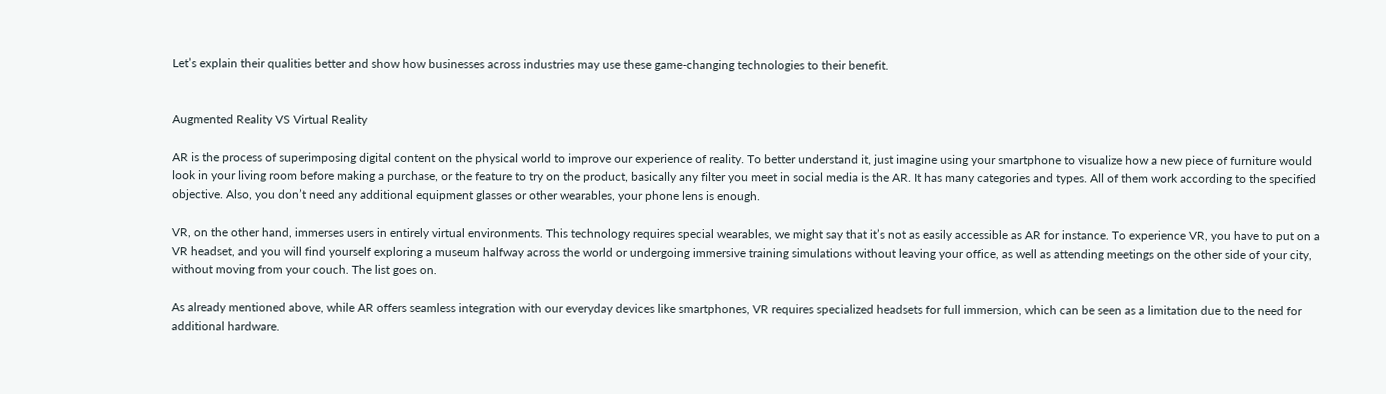Let’s explain their qualities better and show how businesses across industries may use these game-changing technologies to their benefit.


Augmented Reality VS Virtual Reality

AR is the process of superimposing digital content on the physical world to improve our experience of reality. To better understand it, just imagine using your smartphone to visualize how a new piece of furniture would look in your living room before making a purchase, or the feature to try on the product, basically any filter you meet in social media is the AR. It has many categories and types. All of them work according to the specified objective. Also, you don’t need any additional equipment glasses or other wearables, your phone lens is enough.

VR, on the other hand, immerses users in entirely virtual environments. This technology requires special wearables, we might say that it’s not as easily accessible as AR for instance. To experience VR, you have to put on a VR headset, and you will find yourself exploring a museum halfway across the world or undergoing immersive training simulations without leaving your office, as well as attending meetings on the other side of your city, without moving from your couch. The list goes on.

As already mentioned above, while AR offers seamless integration with our everyday devices like smartphones, VR requires specialized headsets for full immersion, which can be seen as a limitation due to the need for additional hardware.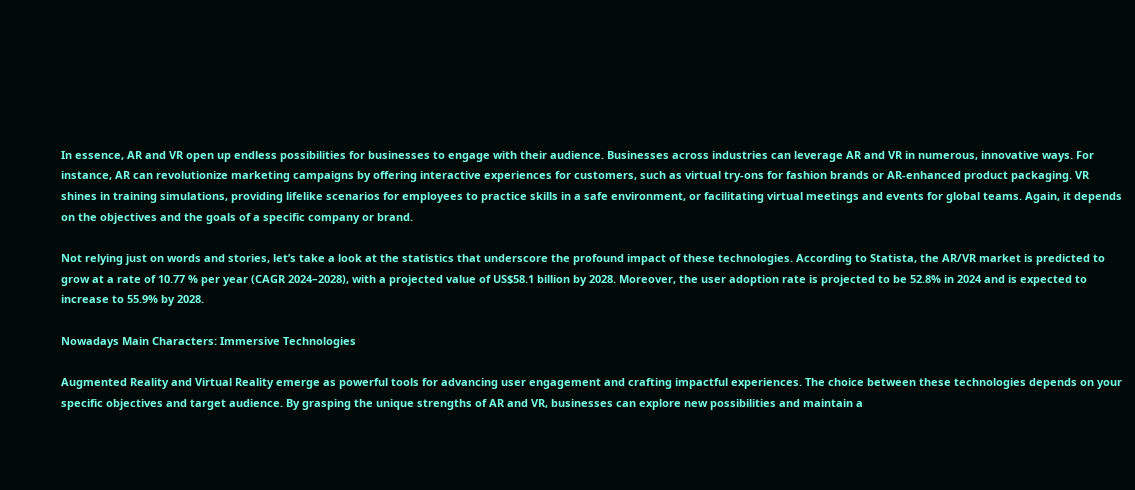In essence, AR and VR open up endless possibilities for businesses to engage with their audience. Businesses across industries can leverage AR and VR in numerous, innovative ways. For instance, AR can revolutionize marketing campaigns by offering interactive experiences for customers, such as virtual try-ons for fashion brands or AR-enhanced product packaging. VR shines in training simulations, providing lifelike scenarios for employees to practice skills in a safe environment, or facilitating virtual meetings and events for global teams. Again, it depends on the objectives and the goals of a specific company or brand.

Not relying just on words and stories, let’s take a look at the statistics that underscore the profound impact of these technologies. According to Statista, the AR/VR market is predicted to grow at a rate of 10.77 % per year (CAGR 2024–2028), with a projected value of US$58.1 billion by 2028. Moreover, the user adoption rate is projected to be 52.8% in 2024 and is expected to increase to 55.9% by 2028.

Nowadays Main Characters: Immersive Technologies

Augmented Reality and Virtual Reality emerge as powerful tools for advancing user engagement and crafting impactful experiences. The choice between these technologies depends on your specific objectives and target audience. By grasping the unique strengths of AR and VR, businesses can explore new possibilities and maintain a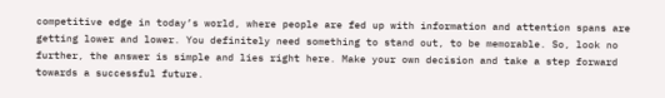competitive edge in today’s world, where people are fed up with information and attention spans are getting lower and lower. You definitely need something to stand out, to be memorable. So, look no further, the answer is simple and lies right here. Make your own decision and take a step forward towards a successful future.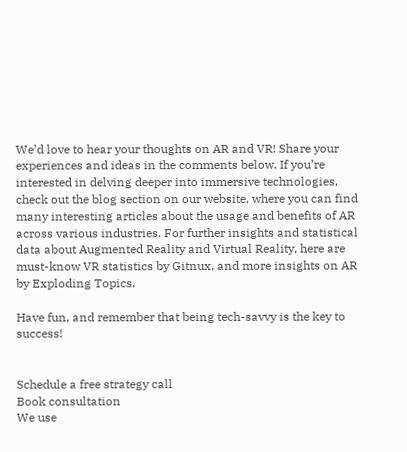We’d love to hear your thoughts on AR and VR! Share your experiences and ideas in the comments below. If you’re interested in delving deeper into immersive technologies, check out the blog section on our website, where you can find many interesting articles about the usage and benefits of AR across various industries. For further insights and statistical data about Augmented Reality and Virtual Reality, here are must-know VR statistics by Gitnux, and more insights on AR by Exploding Topics.

Have fun, and remember that being tech-savvy is the key to success!


Schedule a free strategy call
Book consultation
We use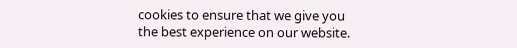cookies to ensure that we give you the best experience on our website.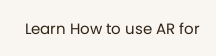Learn How to use AR for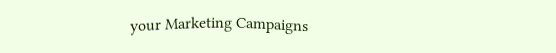your Marketing Campaigns